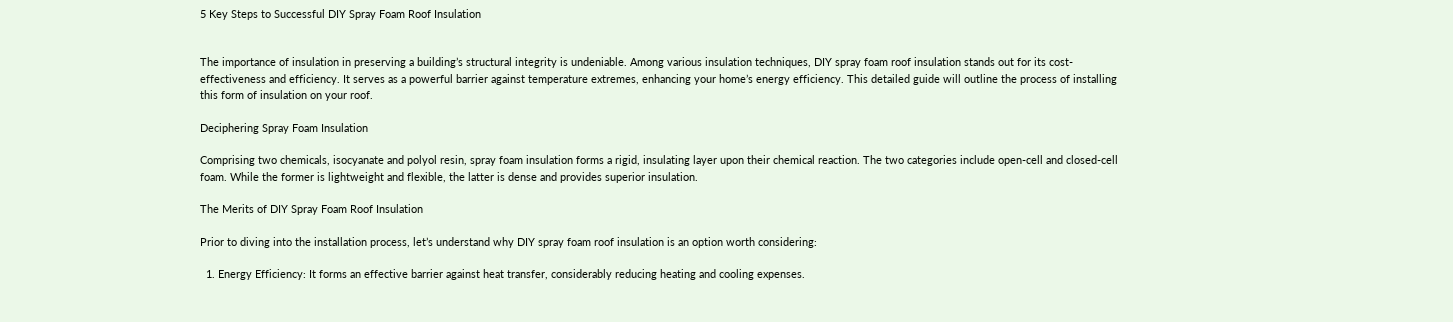5 Key Steps to Successful DIY Spray Foam Roof Insulation


The importance of insulation in preserving a building’s structural integrity is undeniable. Among various insulation techniques, DIY spray foam roof insulation stands out for its cost-effectiveness and efficiency. It serves as a powerful barrier against temperature extremes, enhancing your home’s energy efficiency. This detailed guide will outline the process of installing this form of insulation on your roof.

Deciphering Spray Foam Insulation

Comprising two chemicals, isocyanate and polyol resin, spray foam insulation forms a rigid, insulating layer upon their chemical reaction. The two categories include open-cell and closed-cell foam. While the former is lightweight and flexible, the latter is dense and provides superior insulation.

The Merits of DIY Spray Foam Roof Insulation

Prior to diving into the installation process, let’s understand why DIY spray foam roof insulation is an option worth considering:

  1. Energy Efficiency: It forms an effective barrier against heat transfer, considerably reducing heating and cooling expenses.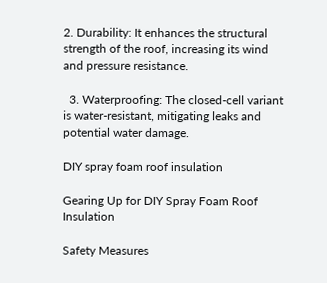2. Durability: It enhances the structural strength of the roof, increasing its wind and pressure resistance.

  3. Waterproofing: The closed-cell variant is water-resistant, mitigating leaks and potential water damage.

DIY spray foam roof insulation

Gearing Up for DIY Spray Foam Roof Insulation

Safety Measures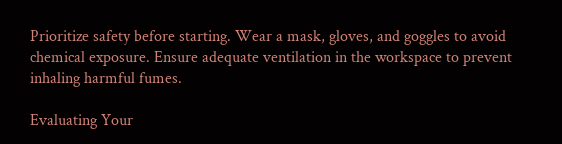Prioritize safety before starting. Wear a mask, gloves, and goggles to avoid chemical exposure. Ensure adequate ventilation in the workspace to prevent inhaling harmful fumes.

Evaluating Your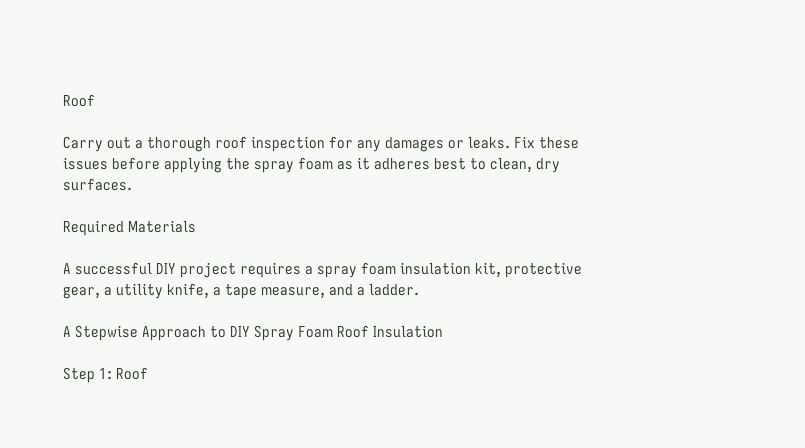Roof

Carry out a thorough roof inspection for any damages or leaks. Fix these issues before applying the spray foam as it adheres best to clean, dry surfaces.

Required Materials

A successful DIY project requires a spray foam insulation kit, protective gear, a utility knife, a tape measure, and a ladder.

A Stepwise Approach to DIY Spray Foam Roof Insulation

Step 1: Roof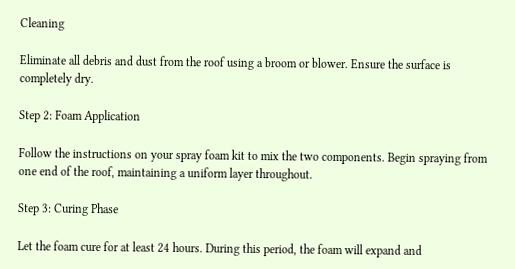Cleaning

Eliminate all debris and dust from the roof using a broom or blower. Ensure the surface is completely dry.

Step 2: Foam Application

Follow the instructions on your spray foam kit to mix the two components. Begin spraying from one end of the roof, maintaining a uniform layer throughout.

Step 3: Curing Phase

Let the foam cure for at least 24 hours. During this period, the foam will expand and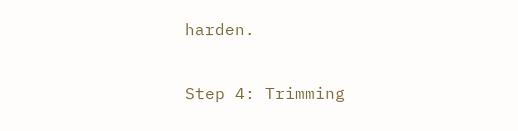harden.

Step 4: Trimming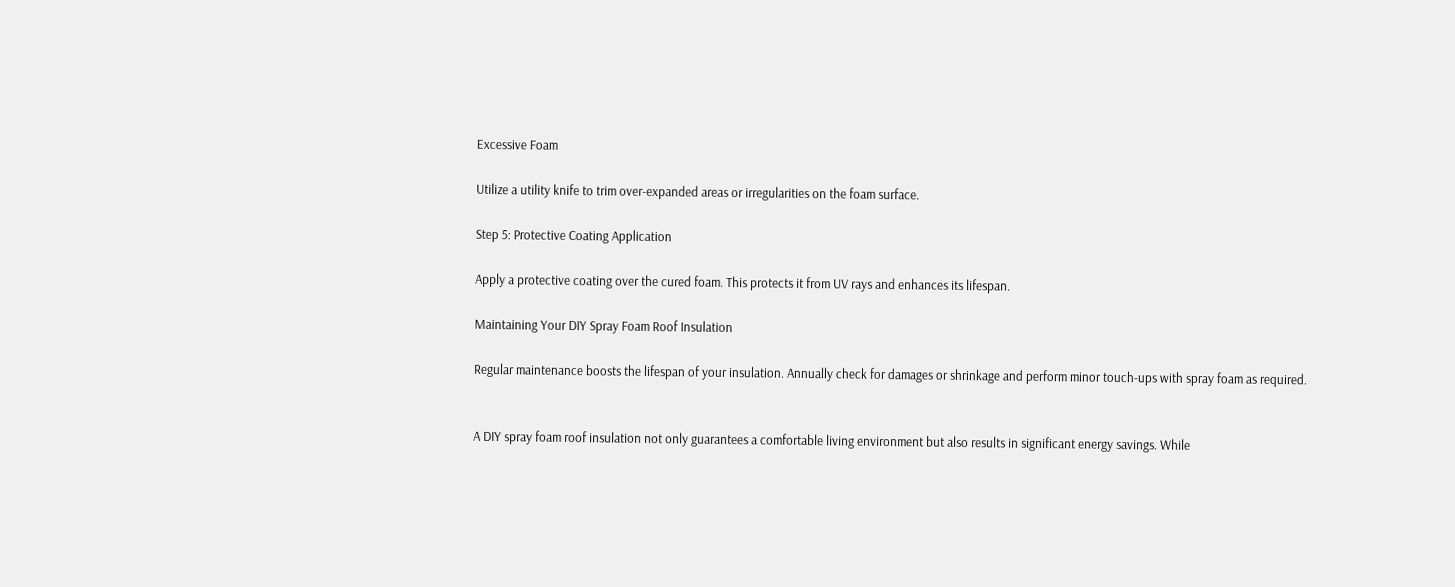Excessive Foam

Utilize a utility knife to trim over-expanded areas or irregularities on the foam surface.

Step 5: Protective Coating Application

Apply a protective coating over the cured foam. This protects it from UV rays and enhances its lifespan.

Maintaining Your DIY Spray Foam Roof Insulation

Regular maintenance boosts the lifespan of your insulation. Annually check for damages or shrinkage and perform minor touch-ups with spray foam as required.


A DIY spray foam roof insulation not only guarantees a comfortable living environment but also results in significant energy savings. While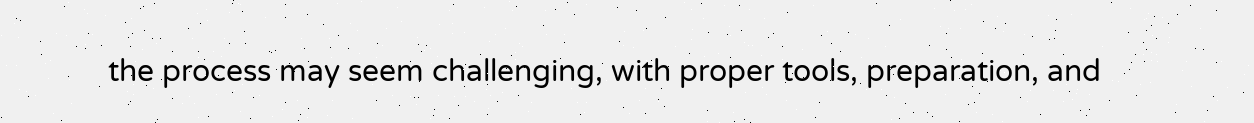the process may seem challenging, with proper tools, preparation, and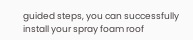guided steps, you can successfully install your spray foam roof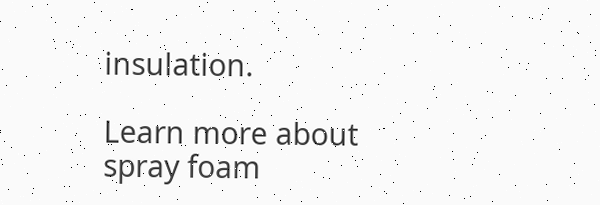insulation.

Learn more about spray foam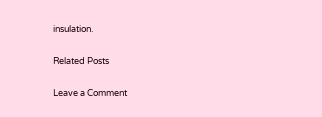insulation.

Related Posts

Leave a Comment